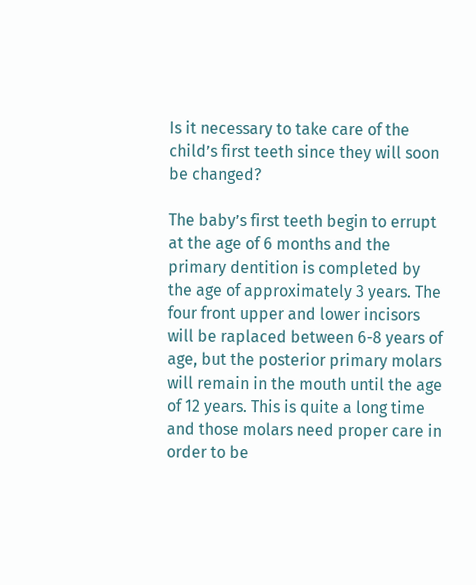Is it necessary to take care of the child’s first teeth since they will soon be changed?

The baby’s first teeth begin to errupt at the age of 6 months and the primary dentition is completed by the age of approximately 3 years. The four front upper and lower incisors will be raplaced between 6-8 years of age, but the posterior primary molars will remain in the mouth until the age of 12 years. This is quite a long time and those molars need proper care in order to be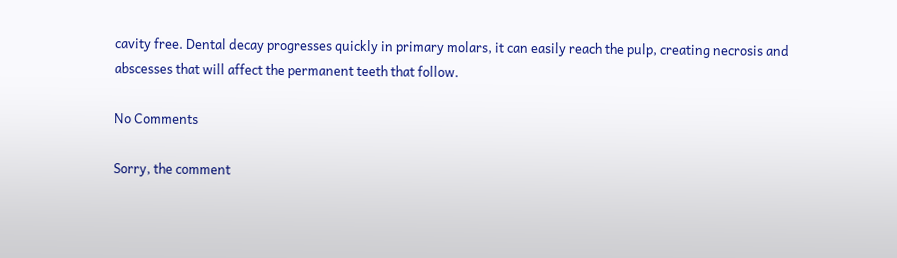cavity free. Dental decay progresses quickly in primary molars, it can easily reach the pulp, creating necrosis and abscesses that will affect the permanent teeth that follow.

No Comments

Sorry, the comment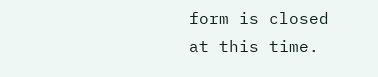form is closed at this time.